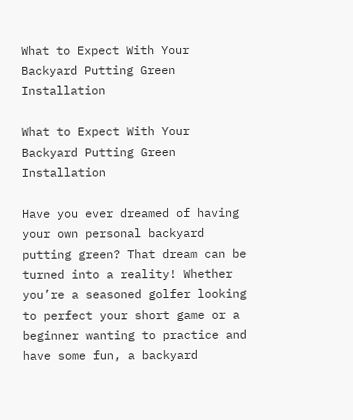What to Expect With Your Backyard Putting Green Installation

What to Expect With Your Backyard Putting Green Installation

Have you ever dreamed of having your own personal backyard putting green? That dream can be turned into a reality! Whether you’re a seasoned golfer looking to perfect your short game or a beginner wanting to practice and have some fun, a backyard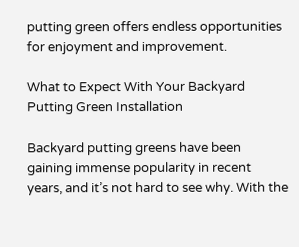putting green offers endless opportunities for enjoyment and improvement.

What to Expect With Your Backyard Putting Green Installation

Backyard putting greens have been gaining immense popularity in recent years, and it’s not hard to see why. With the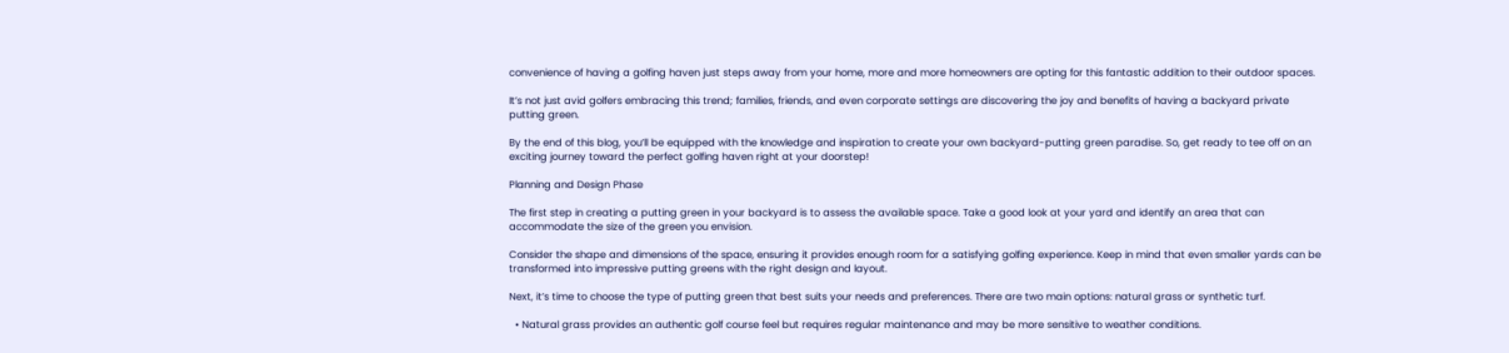convenience of having a golfing haven just steps away from your home, more and more homeowners are opting for this fantastic addition to their outdoor spaces.

It’s not just avid golfers embracing this trend; families, friends, and even corporate settings are discovering the joy and benefits of having a backyard private putting green.

By the end of this blog, you’ll be equipped with the knowledge and inspiration to create your own backyard-putting green paradise. So, get ready to tee off on an exciting journey toward the perfect golfing haven right at your doorstep!

Planning and Design Phase

The first step in creating a putting green in your backyard is to assess the available space. Take a good look at your yard and identify an area that can accommodate the size of the green you envision.

Consider the shape and dimensions of the space, ensuring it provides enough room for a satisfying golfing experience. Keep in mind that even smaller yards can be transformed into impressive putting greens with the right design and layout.

Next, it’s time to choose the type of putting green that best suits your needs and preferences. There are two main options: natural grass or synthetic turf.

  • Natural grass provides an authentic golf course feel but requires regular maintenance and may be more sensitive to weather conditions.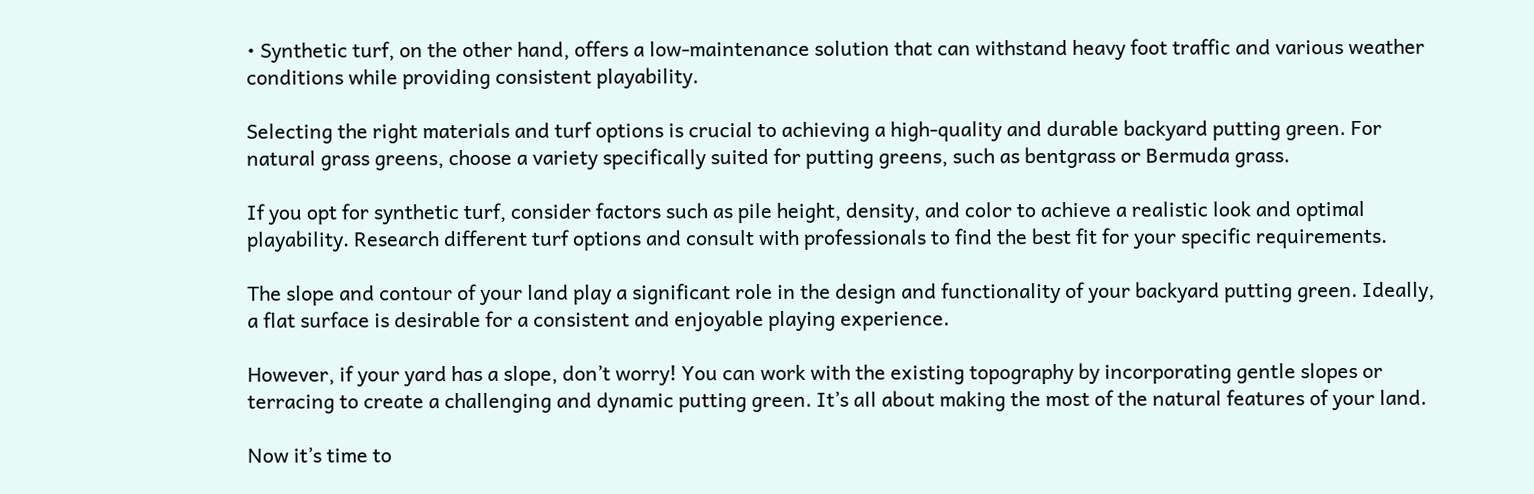• Synthetic turf, on the other hand, offers a low-maintenance solution that can withstand heavy foot traffic and various weather conditions while providing consistent playability.

Selecting the right materials and turf options is crucial to achieving a high-quality and durable backyard putting green. For natural grass greens, choose a variety specifically suited for putting greens, such as bentgrass or Bermuda grass.

If you opt for synthetic turf, consider factors such as pile height, density, and color to achieve a realistic look and optimal playability. Research different turf options and consult with professionals to find the best fit for your specific requirements.

The slope and contour of your land play a significant role in the design and functionality of your backyard putting green. Ideally, a flat surface is desirable for a consistent and enjoyable playing experience.

However, if your yard has a slope, don’t worry! You can work with the existing topography by incorporating gentle slopes or terracing to create a challenging and dynamic putting green. It’s all about making the most of the natural features of your land.

Now it’s time to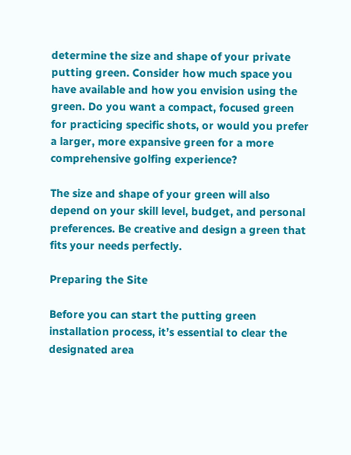determine the size and shape of your private putting green. Consider how much space you have available and how you envision using the green. Do you want a compact, focused green for practicing specific shots, or would you prefer a larger, more expansive green for a more comprehensive golfing experience?

The size and shape of your green will also depend on your skill level, budget, and personal preferences. Be creative and design a green that fits your needs perfectly.

Preparing the Site

Before you can start the putting green installation process, it’s essential to clear the designated area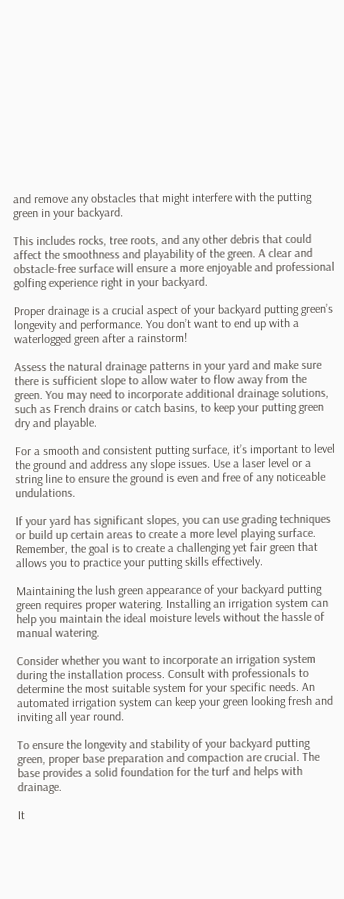and remove any obstacles that might interfere with the putting green in your backyard.

This includes rocks, tree roots, and any other debris that could affect the smoothness and playability of the green. A clear and obstacle-free surface will ensure a more enjoyable and professional golfing experience right in your backyard.

Proper drainage is a crucial aspect of your backyard putting green’s longevity and performance. You don’t want to end up with a waterlogged green after a rainstorm!

Assess the natural drainage patterns in your yard and make sure there is sufficient slope to allow water to flow away from the green. You may need to incorporate additional drainage solutions, such as French drains or catch basins, to keep your putting green dry and playable.

For a smooth and consistent putting surface, it’s important to level the ground and address any slope issues. Use a laser level or a string line to ensure the ground is even and free of any noticeable undulations.

If your yard has significant slopes, you can use grading techniques or build up certain areas to create a more level playing surface. Remember, the goal is to create a challenging yet fair green that allows you to practice your putting skills effectively.

Maintaining the lush green appearance of your backyard putting green requires proper watering. Installing an irrigation system can help you maintain the ideal moisture levels without the hassle of manual watering.

Consider whether you want to incorporate an irrigation system during the installation process. Consult with professionals to determine the most suitable system for your specific needs. An automated irrigation system can keep your green looking fresh and inviting all year round.

To ensure the longevity and stability of your backyard putting green, proper base preparation and compaction are crucial. The base provides a solid foundation for the turf and helps with drainage.

It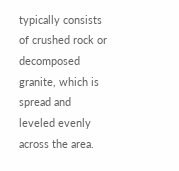typically consists of crushed rock or decomposed granite, which is spread and leveled evenly across the area.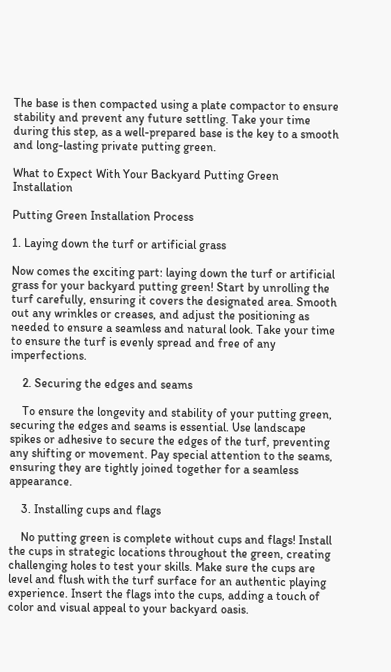The base is then compacted using a plate compactor to ensure stability and prevent any future settling. Take your time during this step, as a well-prepared base is the key to a smooth and long-lasting private putting green.

What to Expect With Your Backyard Putting Green Installation

Putting Green Installation Process

1. Laying down the turf or artificial grass

Now comes the exciting part: laying down the turf or artificial grass for your backyard putting green! Start by unrolling the turf carefully, ensuring it covers the designated area. Smooth out any wrinkles or creases, and adjust the positioning as needed to ensure a seamless and natural look. Take your time to ensure the turf is evenly spread and free of any imperfections.

    2. Securing the edges and seams

    To ensure the longevity and stability of your putting green, securing the edges and seams is essential. Use landscape spikes or adhesive to secure the edges of the turf, preventing any shifting or movement. Pay special attention to the seams, ensuring they are tightly joined together for a seamless appearance.

    3. Installing cups and flags

    No putting green is complete without cups and flags! Install the cups in strategic locations throughout the green, creating challenging holes to test your skills. Make sure the cups are level and flush with the turf surface for an authentic playing experience. Insert the flags into the cups, adding a touch of color and visual appeal to your backyard oasis.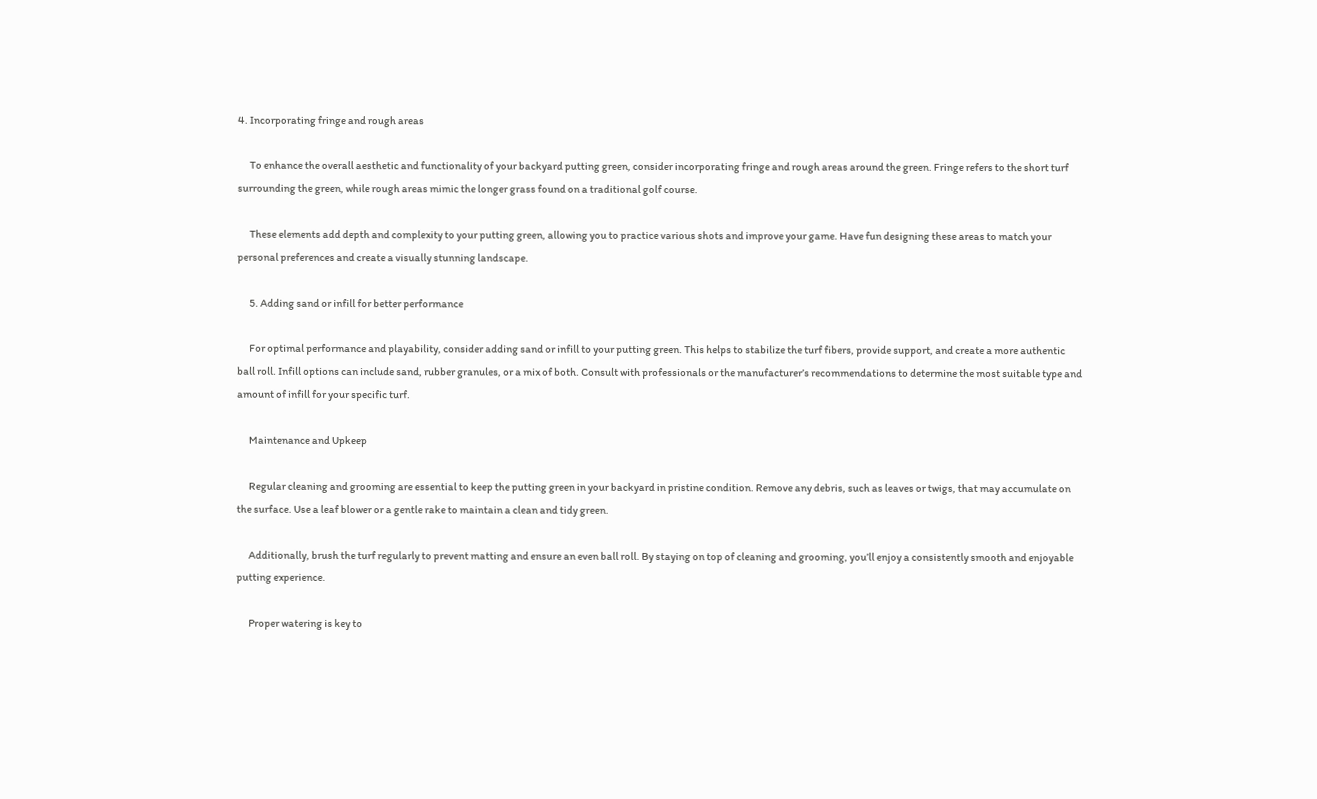4. Incorporating fringe and rough areas

      To enhance the overall aesthetic and functionality of your backyard putting green, consider incorporating fringe and rough areas around the green. Fringe refers to the short turf surrounding the green, while rough areas mimic the longer grass found on a traditional golf course.

      These elements add depth and complexity to your putting green, allowing you to practice various shots and improve your game. Have fun designing these areas to match your personal preferences and create a visually stunning landscape.

      5. Adding sand or infill for better performance

      For optimal performance and playability, consider adding sand or infill to your putting green. This helps to stabilize the turf fibers, provide support, and create a more authentic ball roll. Infill options can include sand, rubber granules, or a mix of both. Consult with professionals or the manufacturer’s recommendations to determine the most suitable type and amount of infill for your specific turf.

      Maintenance and Upkeep

      Regular cleaning and grooming are essential to keep the putting green in your backyard in pristine condition. Remove any debris, such as leaves or twigs, that may accumulate on the surface. Use a leaf blower or a gentle rake to maintain a clean and tidy green.

      Additionally, brush the turf regularly to prevent matting and ensure an even ball roll. By staying on top of cleaning and grooming, you’ll enjoy a consistently smooth and enjoyable putting experience.

      Proper watering is key to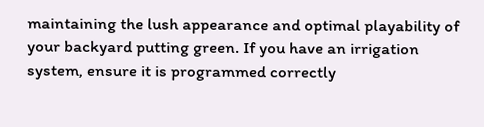maintaining the lush appearance and optimal playability of your backyard putting green. If you have an irrigation system, ensure it is programmed correctly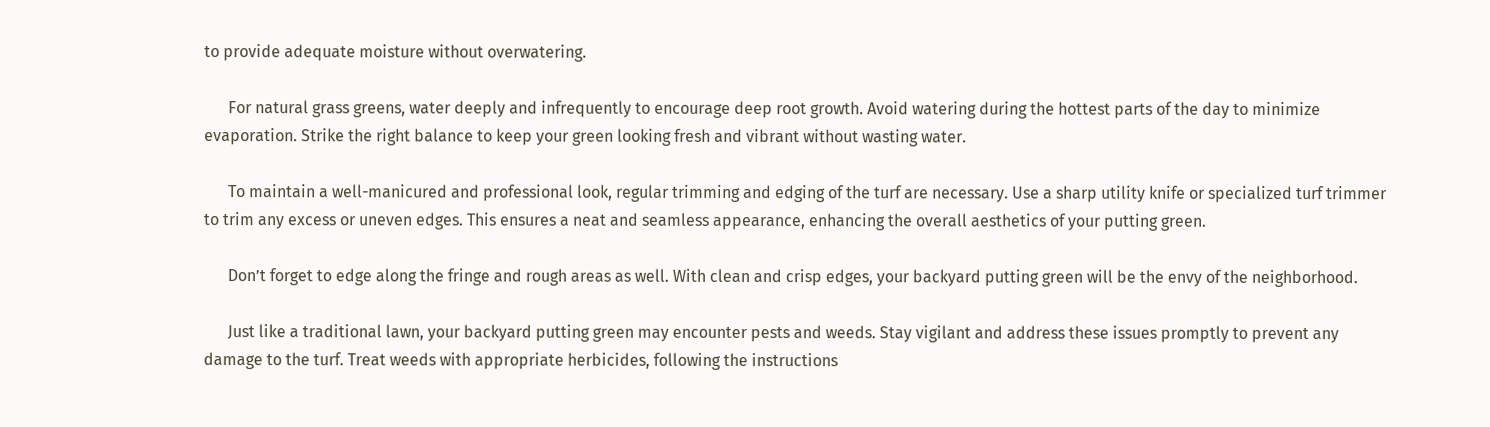to provide adequate moisture without overwatering.

      For natural grass greens, water deeply and infrequently to encourage deep root growth. Avoid watering during the hottest parts of the day to minimize evaporation. Strike the right balance to keep your green looking fresh and vibrant without wasting water.

      To maintain a well-manicured and professional look, regular trimming and edging of the turf are necessary. Use a sharp utility knife or specialized turf trimmer to trim any excess or uneven edges. This ensures a neat and seamless appearance, enhancing the overall aesthetics of your putting green.

      Don’t forget to edge along the fringe and rough areas as well. With clean and crisp edges, your backyard putting green will be the envy of the neighborhood.

      Just like a traditional lawn, your backyard putting green may encounter pests and weeds. Stay vigilant and address these issues promptly to prevent any damage to the turf. Treat weeds with appropriate herbicides, following the instructions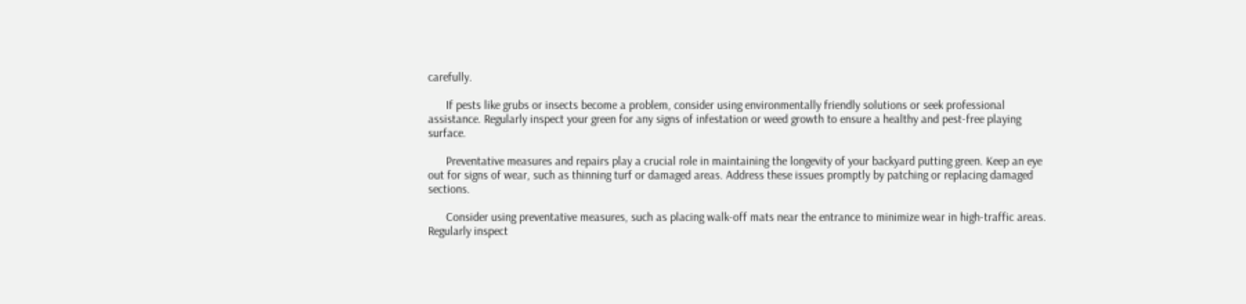carefully.

      If pests like grubs or insects become a problem, consider using environmentally friendly solutions or seek professional assistance. Regularly inspect your green for any signs of infestation or weed growth to ensure a healthy and pest-free playing surface.

      Preventative measures and repairs play a crucial role in maintaining the longevity of your backyard putting green. Keep an eye out for signs of wear, such as thinning turf or damaged areas. Address these issues promptly by patching or replacing damaged sections.

      Consider using preventative measures, such as placing walk-off mats near the entrance to minimize wear in high-traffic areas. Regularly inspect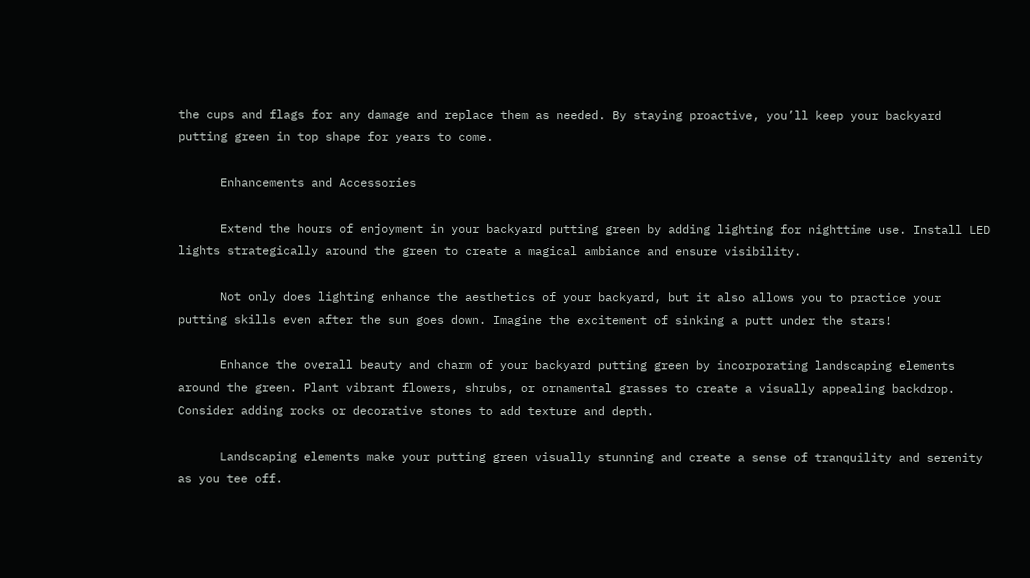the cups and flags for any damage and replace them as needed. By staying proactive, you’ll keep your backyard putting green in top shape for years to come.

      Enhancements and Accessories

      Extend the hours of enjoyment in your backyard putting green by adding lighting for nighttime use. Install LED lights strategically around the green to create a magical ambiance and ensure visibility.

      Not only does lighting enhance the aesthetics of your backyard, but it also allows you to practice your putting skills even after the sun goes down. Imagine the excitement of sinking a putt under the stars!

      Enhance the overall beauty and charm of your backyard putting green by incorporating landscaping elements around the green. Plant vibrant flowers, shrubs, or ornamental grasses to create a visually appealing backdrop. Consider adding rocks or decorative stones to add texture and depth.

      Landscaping elements make your putting green visually stunning and create a sense of tranquility and serenity as you tee off.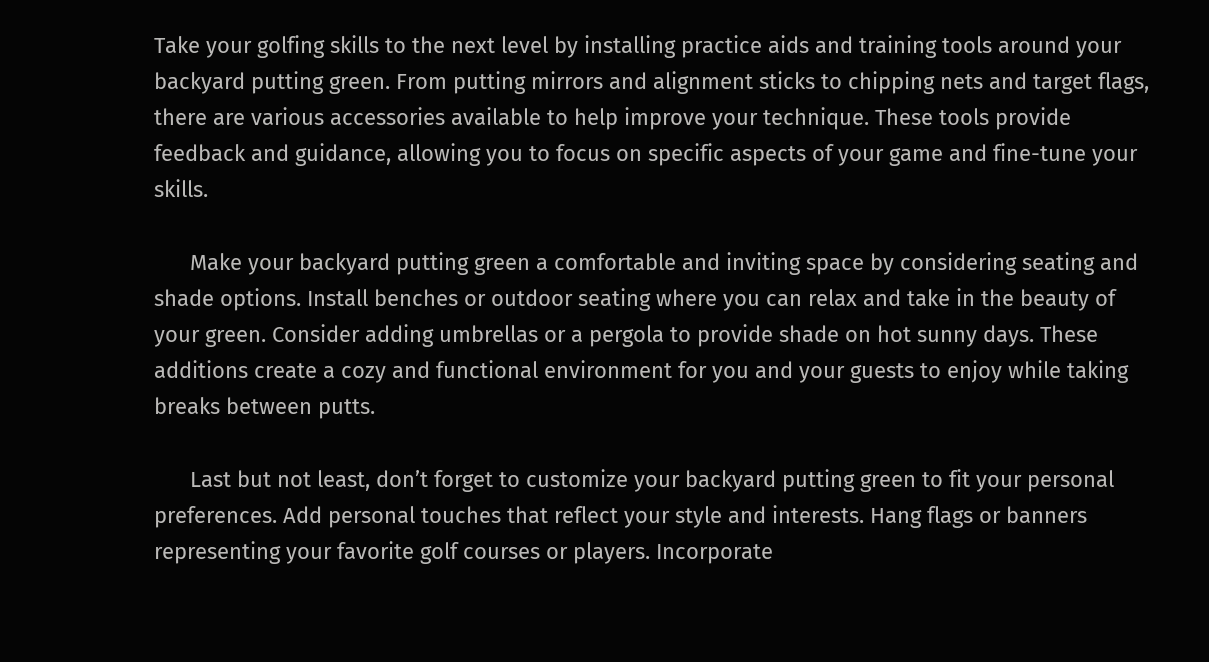Take your golfing skills to the next level by installing practice aids and training tools around your backyard putting green. From putting mirrors and alignment sticks to chipping nets and target flags, there are various accessories available to help improve your technique. These tools provide feedback and guidance, allowing you to focus on specific aspects of your game and fine-tune your skills.

      Make your backyard putting green a comfortable and inviting space by considering seating and shade options. Install benches or outdoor seating where you can relax and take in the beauty of your green. Consider adding umbrellas or a pergola to provide shade on hot sunny days. These additions create a cozy and functional environment for you and your guests to enjoy while taking breaks between putts.

      Last but not least, don’t forget to customize your backyard putting green to fit your personal preferences. Add personal touches that reflect your style and interests. Hang flags or banners representing your favorite golf courses or players. Incorporate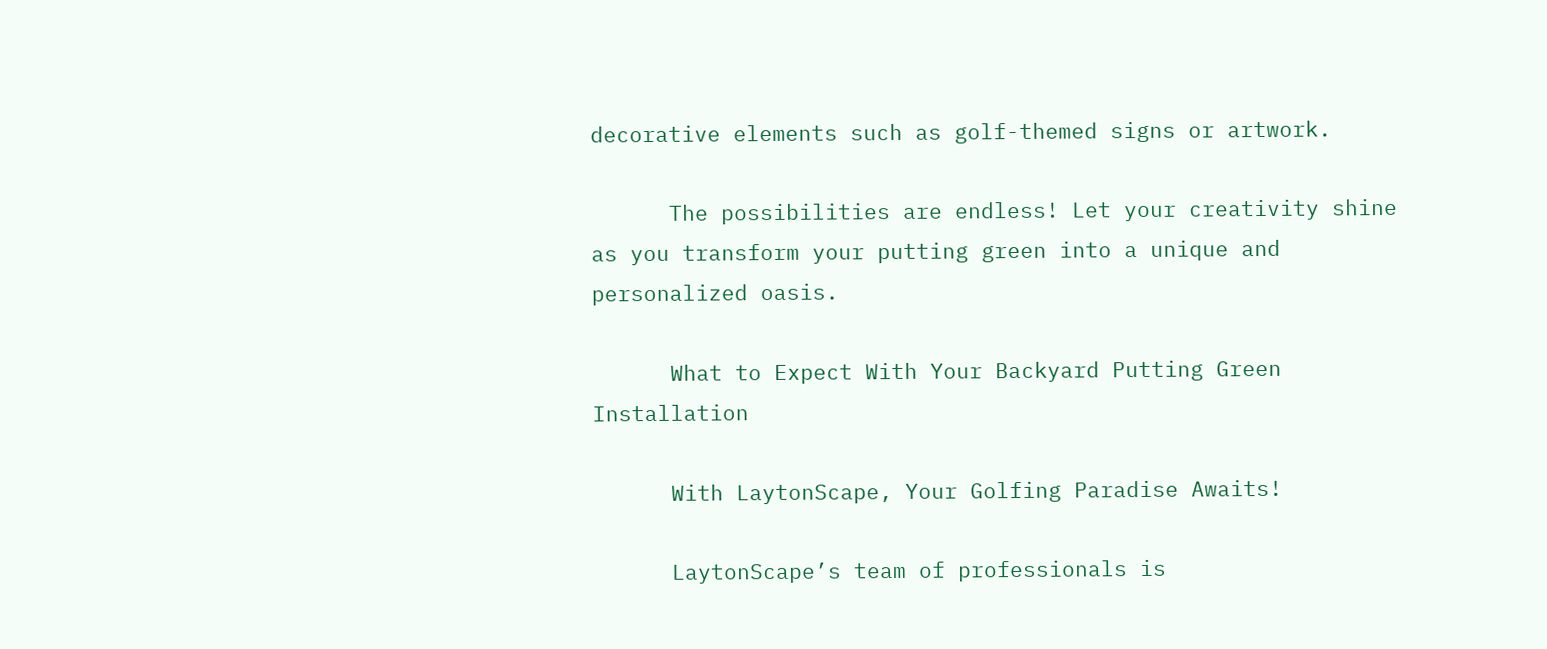decorative elements such as golf-themed signs or artwork.

      The possibilities are endless! Let your creativity shine as you transform your putting green into a unique and personalized oasis.

      What to Expect With Your Backyard Putting Green Installation

      With LaytonScape, Your Golfing Paradise Awaits!

      LaytonScape’s team of professionals is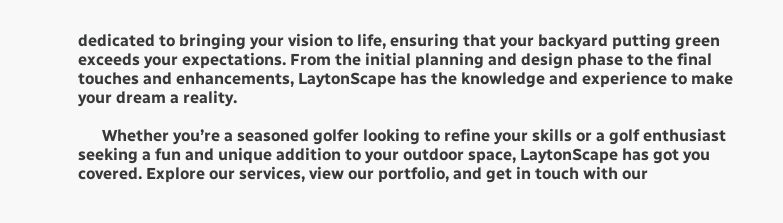dedicated to bringing your vision to life, ensuring that your backyard putting green exceeds your expectations. From the initial planning and design phase to the final touches and enhancements, LaytonScape has the knowledge and experience to make your dream a reality.

      Whether you’re a seasoned golfer looking to refine your skills or a golf enthusiast seeking a fun and unique addition to your outdoor space, LaytonScape has got you covered. Explore our services, view our portfolio, and get in touch with our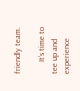friendly team.

      It’s time to tee up and experience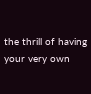the thrill of having your very own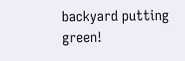backyard putting green!